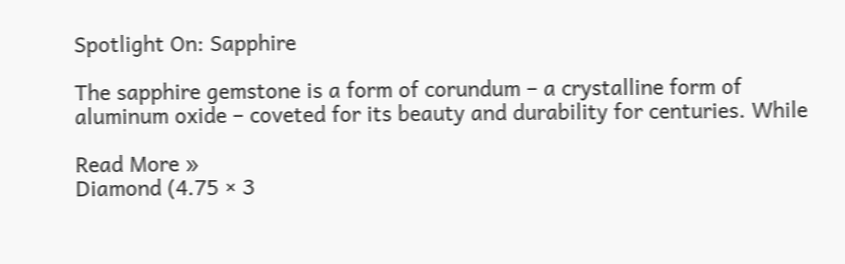Spotlight On: Sapphire

The sapphire gemstone is a form of corundum – a crystalline form of aluminum oxide – coveted for its beauty and durability for centuries. While

Read More »
Diamond (4.75 × 3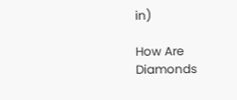in)

How Are Diamonds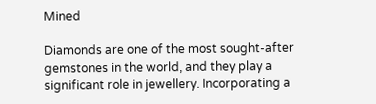Mined

Diamonds are one of the most sought-after gemstones in the world, and they play a significant role in jewellery. Incorporating a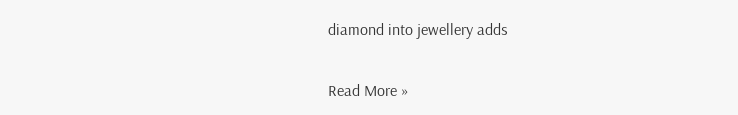diamond into jewellery adds

Read More »